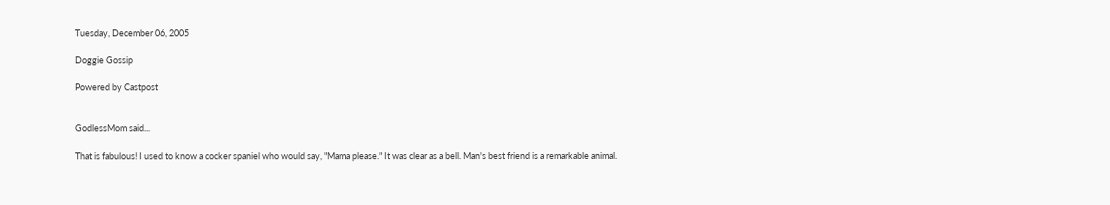Tuesday, December 06, 2005

Doggie Gossip

Powered by Castpost


GodlessMom said...

That is fabulous! I used to know a cocker spaniel who would say, "Mama please." It was clear as a bell. Man's best friend is a remarkable animal.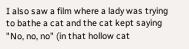I also saw a film where a lady was trying to bathe a cat and the cat kept saying "No, no, no" (in that hollow cat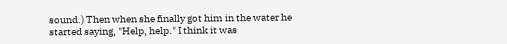sound.) Then when she finally got him in the water he started saying, "Help, help." I think it was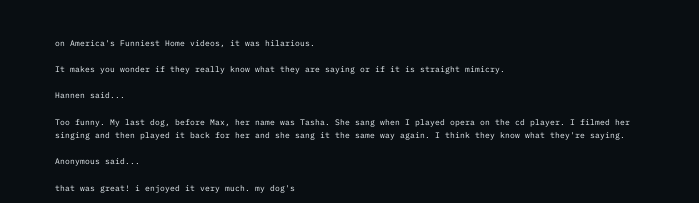on America's Funniest Home videos, it was hilarious.

It makes you wonder if they really know what they are saying or if it is straight mimicry.

Hannen said...

Too funny. My last dog, before Max, her name was Tasha. She sang when I played opera on the cd player. I filmed her singing and then played it back for her and she sang it the same way again. I think they know what they're saying.

Anonymous said...

that was great! i enjoyed it very much. my dog's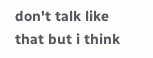don't talk like that but i think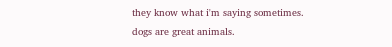they know what i'm saying sometimes. dogs are great animals.